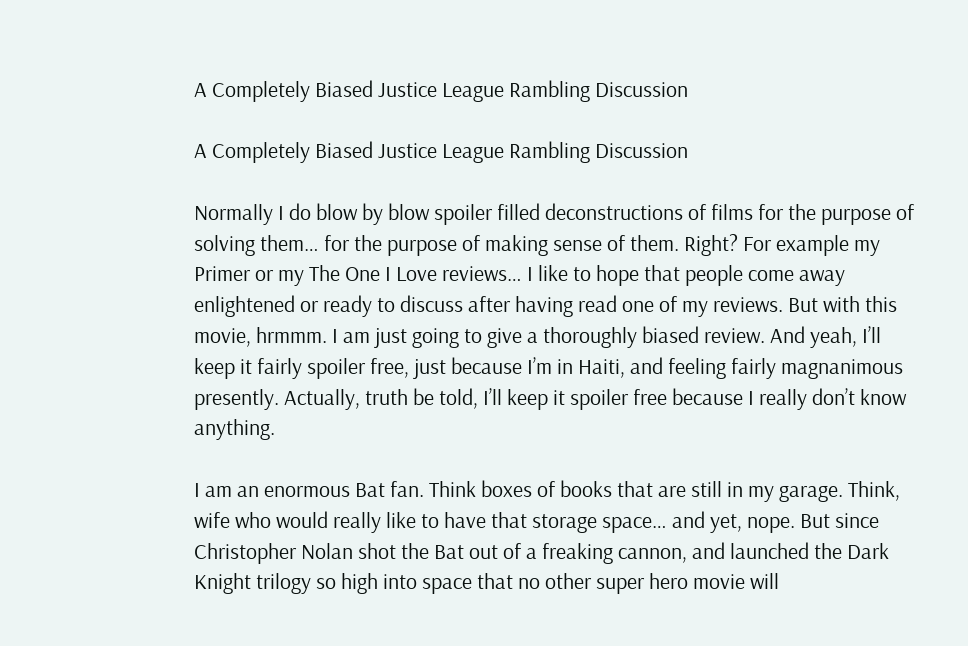A Completely Biased Justice League Rambling Discussion

A Completely Biased Justice League Rambling Discussion

Normally I do blow by blow spoiler filled deconstructions of films for the purpose of solving them… for the purpose of making sense of them. Right? For example my Primer or my The One I Love reviews… I like to hope that people come away enlightened or ready to discuss after having read one of my reviews. But with this movie, hrmmm. I am just going to give a thoroughly biased review. And yeah, I’ll keep it fairly spoiler free, just because I’m in Haiti, and feeling fairly magnanimous presently. Actually, truth be told, I’ll keep it spoiler free because I really don’t know anything.

I am an enormous Bat fan. Think boxes of books that are still in my garage. Think, wife who would really like to have that storage space… and yet, nope. But since Christopher Nolan shot the Bat out of a freaking cannon, and launched the Dark Knight trilogy so high into space that no other super hero movie will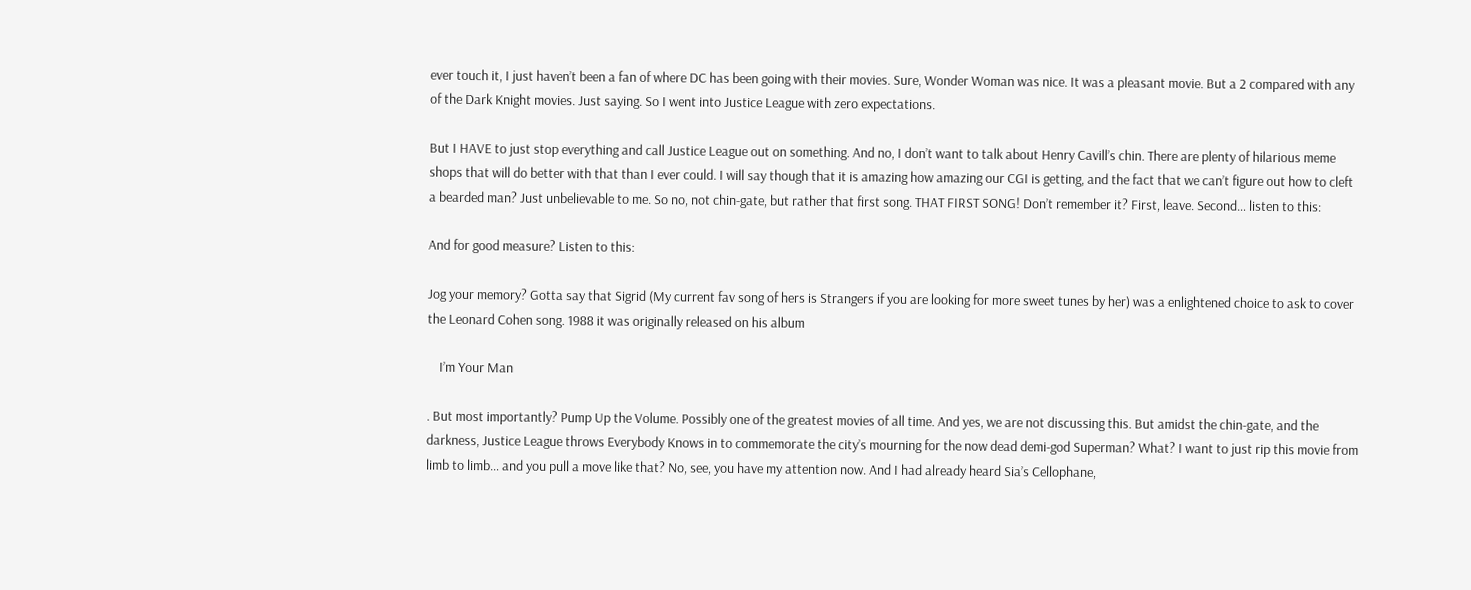ever touch it, I just haven’t been a fan of where DC has been going with their movies. Sure, Wonder Woman was nice. It was a pleasant movie. But a 2 compared with any of the Dark Knight movies. Just saying. So I went into Justice League with zero expectations.

But I HAVE to just stop everything and call Justice League out on something. And no, I don’t want to talk about Henry Cavill’s chin. There are plenty of hilarious meme shops that will do better with that than I ever could. I will say though that it is amazing how amazing our CGI is getting, and the fact that we can’t figure out how to cleft a bearded man? Just unbelievable to me. So no, not chin-gate, but rather that first song. THAT FIRST SONG! Don’t remember it? First, leave. Second… listen to this:

And for good measure? Listen to this:

Jog your memory? Gotta say that Sigrid (My current fav song of hers is Strangers if you are looking for more sweet tunes by her) was a enlightened choice to ask to cover the Leonard Cohen song. 1988 it was originally released on his album

    I’m Your Man

. But most importantly? Pump Up the Volume. Possibly one of the greatest movies of all time. And yes, we are not discussing this. But amidst the chin-gate, and the darkness, Justice League throws Everybody Knows in to commemorate the city’s mourning for the now dead demi-god Superman? What? I want to just rip this movie from limb to limb… and you pull a move like that? No, see, you have my attention now. And I had already heard Sia’s Cellophane,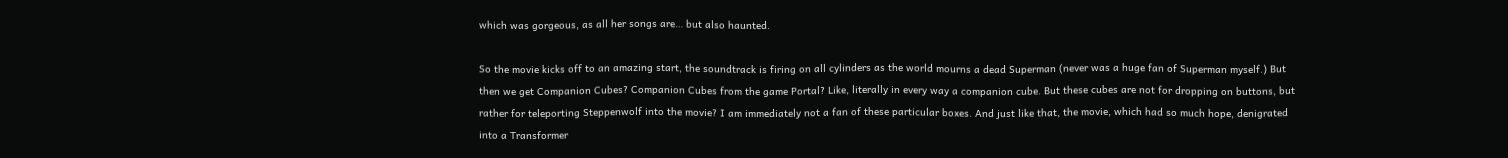which was gorgeous, as all her songs are… but also haunted.

So the movie kicks off to an amazing start, the soundtrack is firing on all cylinders as the world mourns a dead Superman (never was a huge fan of Superman myself.) But then we get Companion Cubes? Companion Cubes from the game Portal? Like, literally in every way a companion cube. But these cubes are not for dropping on buttons, but rather for teleporting Steppenwolf into the movie? I am immediately not a fan of these particular boxes. And just like that, the movie, which had so much hope, denigrated into a Transformer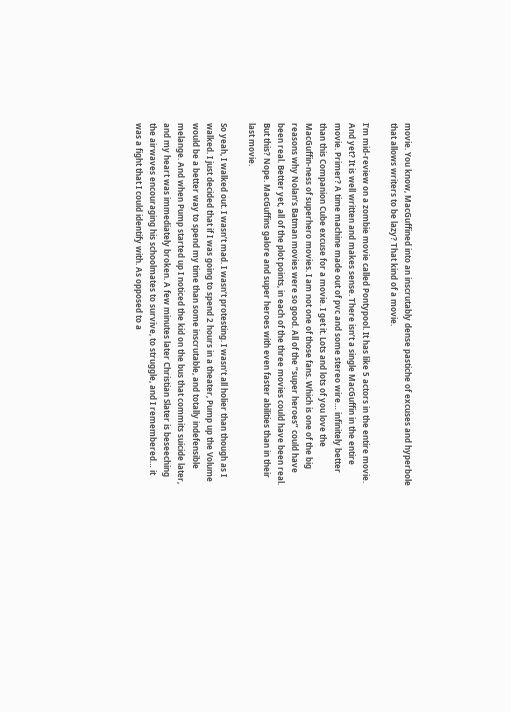movie. You know, MacGuffined into an inscrutably dense pastiche of excuses and hyperbole that allows writers to be lazy? That kind of a movie.

I’m mid-review on a zombie movie called Pontypool. It has like 5 actors in the entire movie. And yet? It is well written and makes sense. There isn’t a single MacGuffin in the entire movie. Primer? A time machine made out of pvc and some stereo wire… infinitely better than this Companion Cube excuse for a movie. I get it. Lots and lots of you love the MacGuffin-ness of superhero movies. I am not one of those fans. Which is one of the big reasons why Nolan’s Batman movies were so good. All of the “super heroes” could have been real. Better yet, all of the plot points, in each of the three movies could have been real. But this? Nope. MacGuffins galore and super heroes with even faster abilities than in their last movie.

So yeah, I walked out. I wasn’t mad. I wasn’t protesting. I wasn’t all holier than though as I walked. I just decided that if I was going to spend 2 hours in a theater, Pump up the Volume would be a better way to spend my time than some inscrutable, and totally indefensible melange. And when Pump started up I noticed the kid on the bus that commits suicide later, and my heart was immediately broken. A few minutes later Christian Slater is beseeching the airwaves encouraging his schoolmates to survive, to struggle, and I remembered… it was a fight that I could identify with. As opposed to a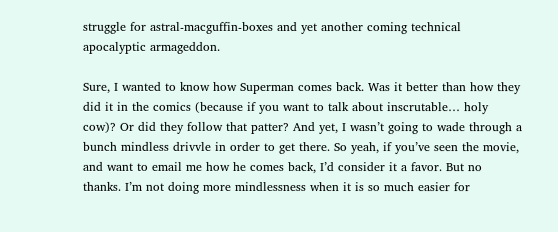struggle for astral-macguffin-boxes and yet another coming technical apocalyptic armageddon.

Sure, I wanted to know how Superman comes back. Was it better than how they did it in the comics (because if you want to talk about inscrutable… holy cow)? Or did they follow that patter? And yet, I wasn’t going to wade through a bunch mindless drivvle in order to get there. So yeah, if you’ve seen the movie, and want to email me how he comes back, I’d consider it a favor. But no thanks. I’m not doing more mindlessness when it is so much easier for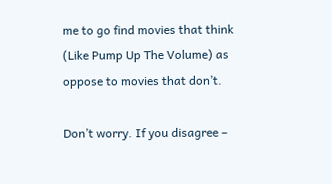me to go find movies that think (Like Pump Up The Volume) as oppose to movies that don’t.

Don’t worry. If you disagree –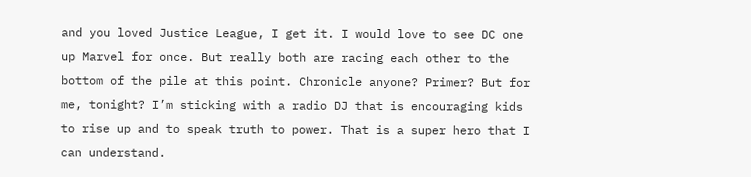and you loved Justice League, I get it. I would love to see DC one up Marvel for once. But really both are racing each other to the bottom of the pile at this point. Chronicle anyone? Primer? But for me, tonight? I’m sticking with a radio DJ that is encouraging kids to rise up and to speak truth to power. That is a super hero that I can understand.